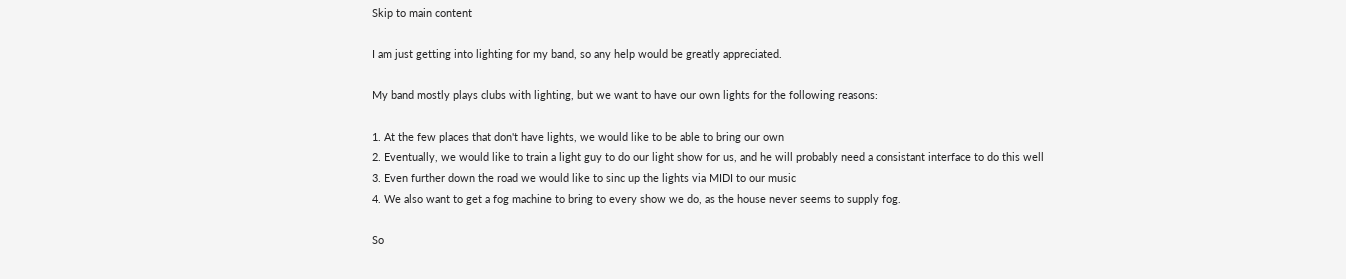Skip to main content

I am just getting into lighting for my band, so any help would be greatly appreciated.

My band mostly plays clubs with lighting, but we want to have our own lights for the following reasons:

1. At the few places that don't have lights, we would like to be able to bring our own
2. Eventually, we would like to train a light guy to do our light show for us, and he will probably need a consistant interface to do this well
3. Even further down the road we would like to sinc up the lights via MIDI to our music
4. We also want to get a fog machine to bring to every show we do, as the house never seems to supply fog.

So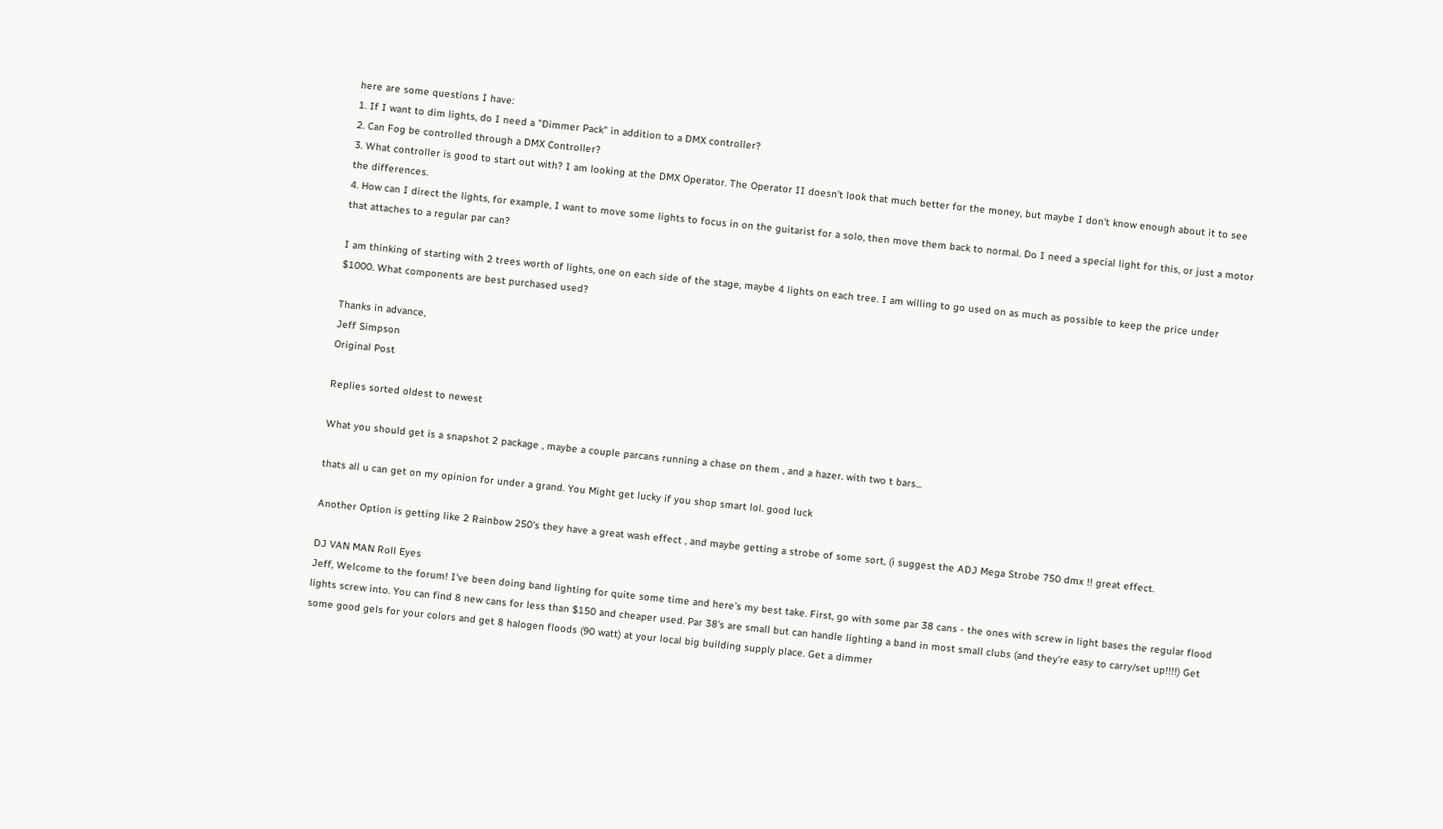here are some questions I have:
1. If I want to dim lights, do I need a "Dimmer Pack" in addition to a DMX controller?
2. Can Fog be controlled through a DMX Controller?
3. What controller is good to start out with? I am looking at the DMX Operator. The Operator II doesn't look that much better for the money, but maybe I don't know enough about it to see the differences.
4. How can I direct the lights, for example, I want to move some lights to focus in on the guitarist for a solo, then move them back to normal. Do I need a special light for this, or just a motor that attaches to a regular par can?

I am thinking of starting with 2 trees worth of lights, one on each side of the stage, maybe 4 lights on each tree. I am willing to go used on as much as possible to keep the price under $1000. What components are best purchased used?

Thanks in advance,
Jeff Simpson
Original Post

Replies sorted oldest to newest

What you should get is a snapshot 2 package , maybe a couple parcans running a chase on them , and a hazer. with two t bars...

thats all u can get on my opinion for under a grand. You Might get lucky if you shop smart lol. good luck

Another Option is getting like 2 Rainbow 250's they have a great wash effect , and maybe getting a strobe of some sort, (i suggest the ADJ Mega Strobe 750 dmx !! great effect.

DJ VAN MAN Roll Eyes
Jeff, Welcome to the forum! I've been doing band lighting for quite some time and here's my best take. First, go with some par 38 cans - the ones with screw in light bases the regular flood lights screw into. You can find 8 new cans for less than $150 and cheaper used. Par 38's are small but can handle lighting a band in most small clubs (and they're easy to carry/set up!!!!) Get some good gels for your colors and get 8 halogen floods (90 watt) at your local big building supply place. Get a dimmer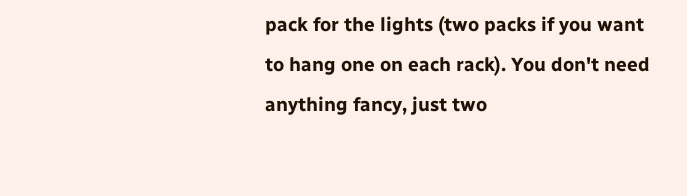pack for the lights (two packs if you want to hang one on each rack). You don't need anything fancy, just two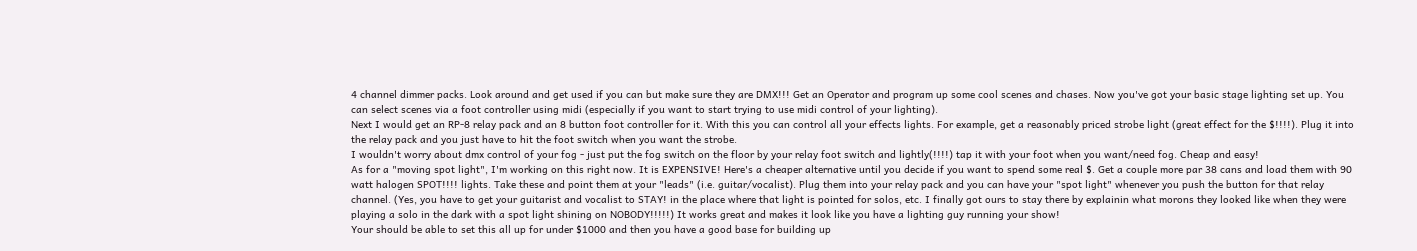4 channel dimmer packs. Look around and get used if you can but make sure they are DMX!!! Get an Operator and program up some cool scenes and chases. Now you've got your basic stage lighting set up. You can select scenes via a foot controller using midi (especially if you want to start trying to use midi control of your lighting).
Next I would get an RP-8 relay pack and an 8 button foot controller for it. With this you can control all your effects lights. For example, get a reasonably priced strobe light (great effect for the $!!!!). Plug it into the relay pack and you just have to hit the foot switch when you want the strobe.
I wouldn't worry about dmx control of your fog - just put the fog switch on the floor by your relay foot switch and lightly(!!!!) tap it with your foot when you want/need fog. Cheap and easy!
As for a "moving spot light", I'm working on this right now. It is EXPENSIVE! Here's a cheaper alternative until you decide if you want to spend some real $. Get a couple more par 38 cans and load them with 90 watt halogen SPOT!!!! lights. Take these and point them at your "leads" (i.e. guitar/vocalist). Plug them into your relay pack and you can have your "spot light" whenever you push the button for that relay channel. (Yes, you have to get your guitarist and vocalist to STAY! in the place where that light is pointed for solos, etc. I finally got ours to stay there by explainin what morons they looked like when they were playing a solo in the dark with a spot light shining on NOBODY!!!!!) It works great and makes it look like you have a lighting guy running your show!
Your should be able to set this all up for under $1000 and then you have a good base for building up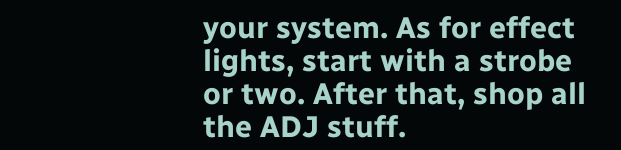your system. As for effect lights, start with a strobe or two. After that, shop all the ADJ stuff.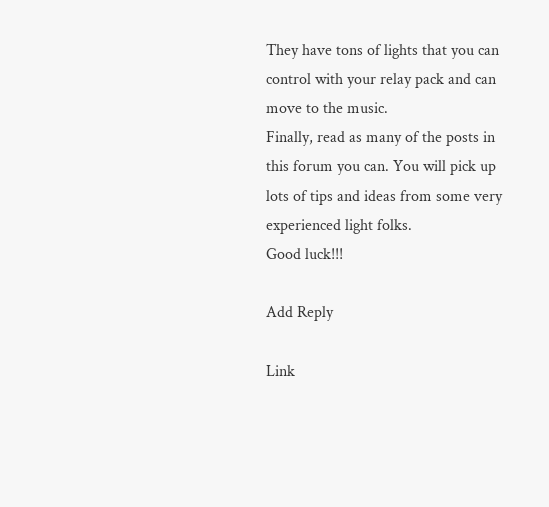They have tons of lights that you can control with your relay pack and can move to the music.
Finally, read as many of the posts in this forum you can. You will pick up lots of tips and ideas from some very experienced light folks.
Good luck!!!

Add Reply

Link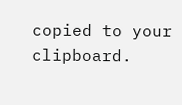copied to your clipboard.